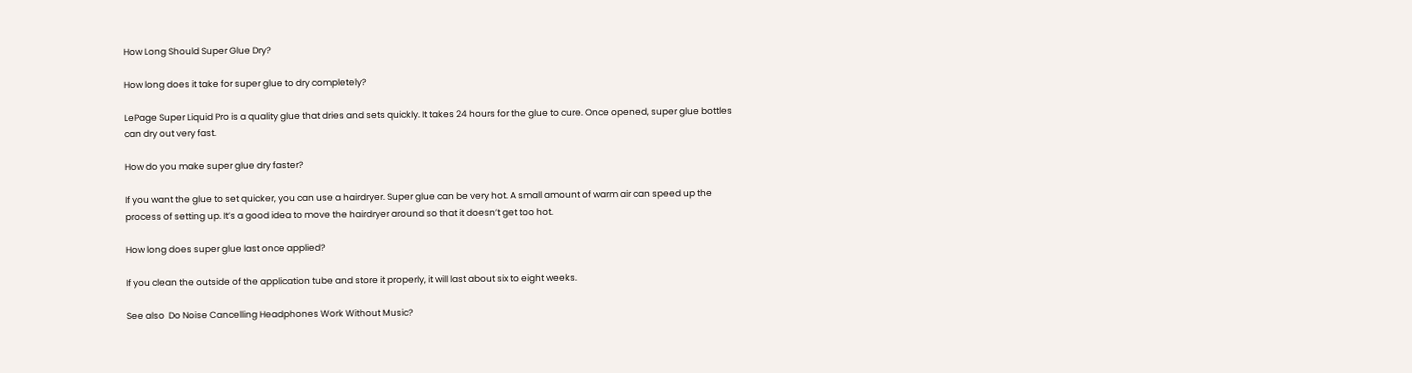How Long Should Super Glue Dry?

How long does it take for super glue to dry completely?

LePage Super Liquid Pro is a quality glue that dries and sets quickly. It takes 24 hours for the glue to cure. Once opened, super glue bottles can dry out very fast.

How do you make super glue dry faster?

If you want the glue to set quicker, you can use a hairdryer. Super glue can be very hot. A small amount of warm air can speed up the process of setting up. It’s a good idea to move the hairdryer around so that it doesn’t get too hot.

How long does super glue last once applied?

If you clean the outside of the application tube and store it properly, it will last about six to eight weeks.

See also  Do Noise Cancelling Headphones Work Without Music?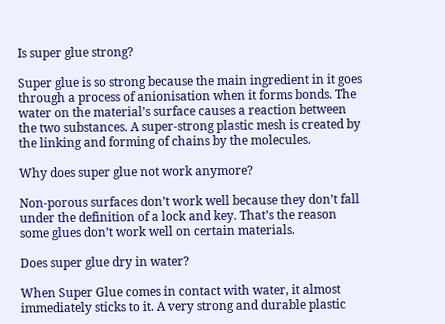Is super glue strong?

Super glue is so strong because the main ingredient in it goes through a process of anionisation when it forms bonds. The water on the material’s surface causes a reaction between the two substances. A super-strong plastic mesh is created by the linking and forming of chains by the molecules.

Why does super glue not work anymore?

Non-porous surfaces don’t work well because they don’t fall under the definition of a lock and key. That’s the reason some glues don’t work well on certain materials.

Does super glue dry in water?

When Super Glue comes in contact with water, it almost immediately sticks to it. A very strong and durable plastic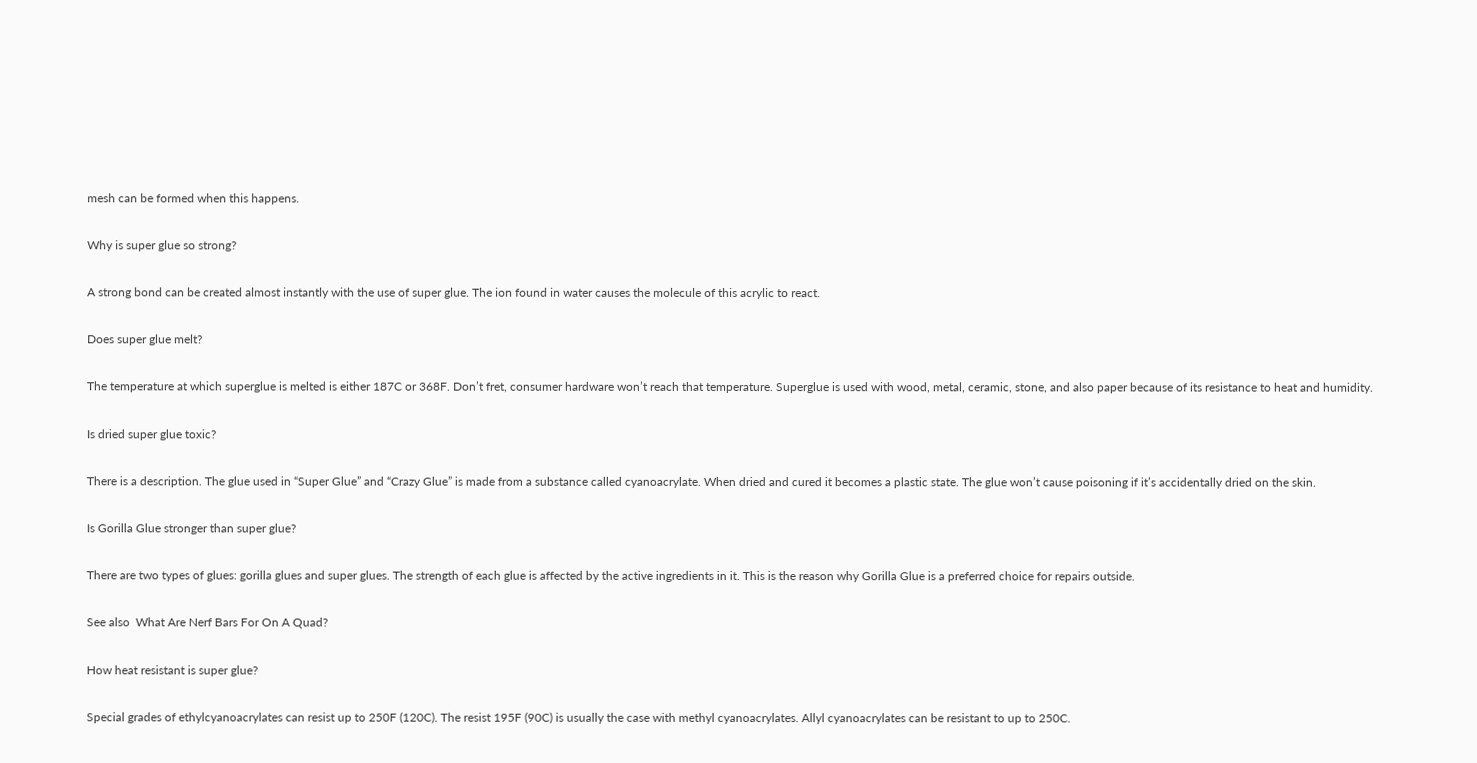mesh can be formed when this happens.

Why is super glue so strong?

A strong bond can be created almost instantly with the use of super glue. The ion found in water causes the molecule of this acrylic to react.

Does super glue melt?

The temperature at which superglue is melted is either 187C or 368F. Don’t fret, consumer hardware won’t reach that temperature. Superglue is used with wood, metal, ceramic, stone, and also paper because of its resistance to heat and humidity.

Is dried super glue toxic?

There is a description. The glue used in “Super Glue” and “Crazy Glue” is made from a substance called cyanoacrylate. When dried and cured it becomes a plastic state. The glue won’t cause poisoning if it’s accidentally dried on the skin.

Is Gorilla Glue stronger than super glue?

There are two types of glues: gorilla glues and super glues. The strength of each glue is affected by the active ingredients in it. This is the reason why Gorilla Glue is a preferred choice for repairs outside.

See also  What Are Nerf Bars For On A Quad?

How heat resistant is super glue?

Special grades of ethylcyanoacrylates can resist up to 250F (120C). The resist 195F (90C) is usually the case with methyl cyanoacrylates. Allyl cyanoacrylates can be resistant to up to 250C.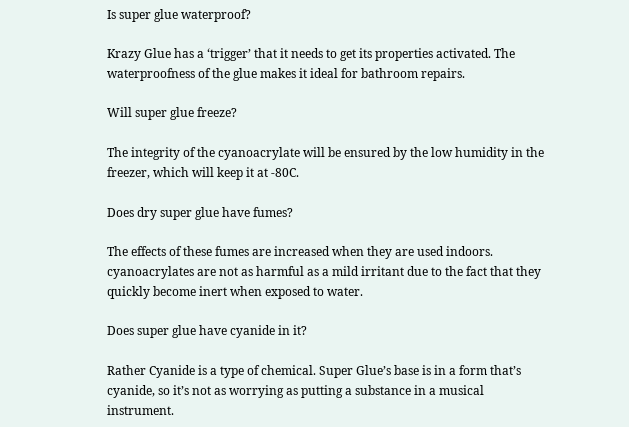Is super glue waterproof?

Krazy Glue has a ‘trigger’ that it needs to get its properties activated. The waterproofness of the glue makes it ideal for bathroom repairs.

Will super glue freeze?

The integrity of the cyanoacrylate will be ensured by the low humidity in the freezer, which will keep it at -80C.

Does dry super glue have fumes?

The effects of these fumes are increased when they are used indoors. cyanoacrylates are not as harmful as a mild irritant due to the fact that they quickly become inert when exposed to water.

Does super glue have cyanide in it?

Rather Cyanide is a type of chemical. Super Glue’s base is in a form that’s cyanide, so it’s not as worrying as putting a substance in a musical instrument.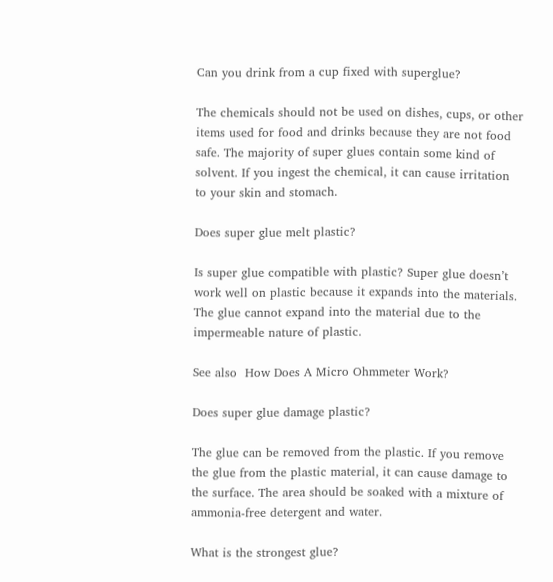Can you drink from a cup fixed with superglue?

The chemicals should not be used on dishes, cups, or other items used for food and drinks because they are not food safe. The majority of super glues contain some kind of solvent. If you ingest the chemical, it can cause irritation to your skin and stomach.

Does super glue melt plastic?

Is super glue compatible with plastic? Super glue doesn’t work well on plastic because it expands into the materials. The glue cannot expand into the material due to the impermeable nature of plastic.

See also  How Does A Micro Ohmmeter Work?

Does super glue damage plastic?

The glue can be removed from the plastic. If you remove the glue from the plastic material, it can cause damage to the surface. The area should be soaked with a mixture of ammonia-free detergent and water.

What is the strongest glue?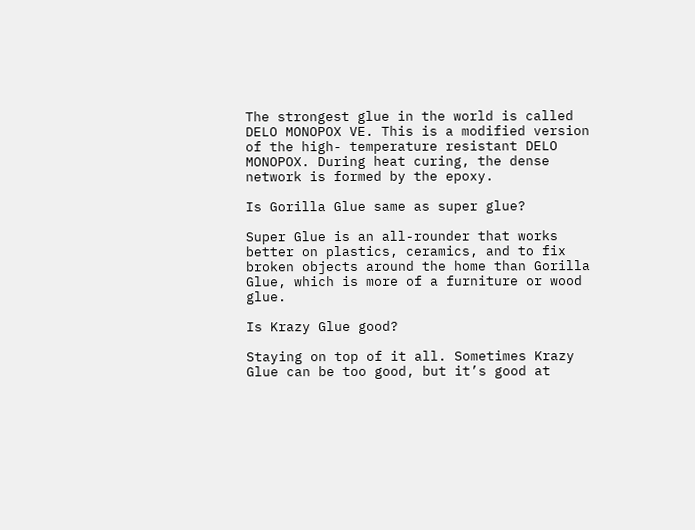The strongest glue in the world is called DELO MONOPOX VE. This is a modified version of the high- temperature resistant DELO MONOPOX. During heat curing, the dense network is formed by the epoxy.

Is Gorilla Glue same as super glue?

Super Glue is an all-rounder that works better on plastics, ceramics, and to fix broken objects around the home than Gorilla Glue, which is more of a furniture or wood glue.

Is Krazy Glue good?

Staying on top of it all. Sometimes Krazy Glue can be too good, but it’s good at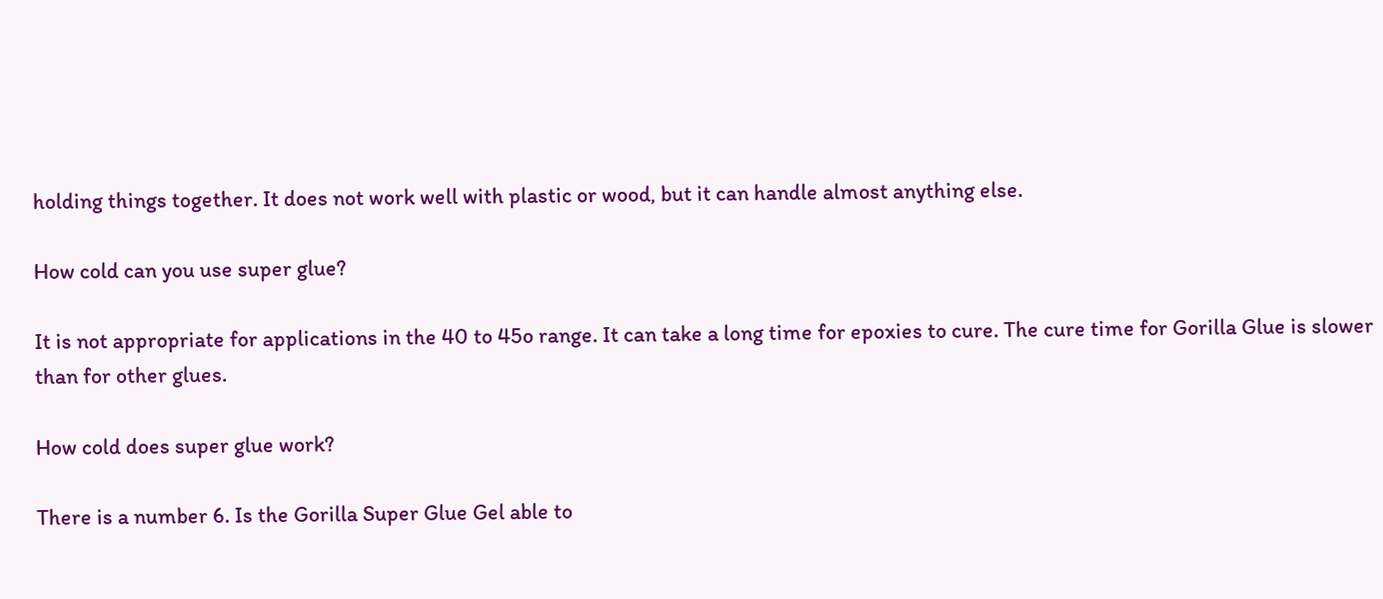holding things together. It does not work well with plastic or wood, but it can handle almost anything else.

How cold can you use super glue?

It is not appropriate for applications in the 40 to 45o range. It can take a long time for epoxies to cure. The cure time for Gorilla Glue is slower than for other glues.

How cold does super glue work?

There is a number 6. Is the Gorilla Super Glue Gel able to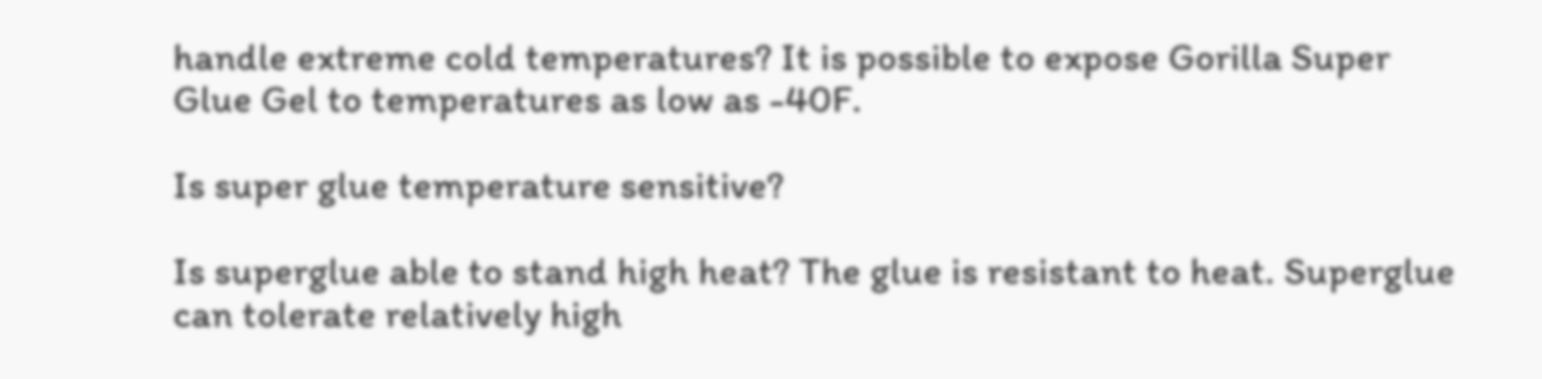handle extreme cold temperatures? It is possible to expose Gorilla Super Glue Gel to temperatures as low as -40F.

Is super glue temperature sensitive?

Is superglue able to stand high heat? The glue is resistant to heat. Superglue can tolerate relatively high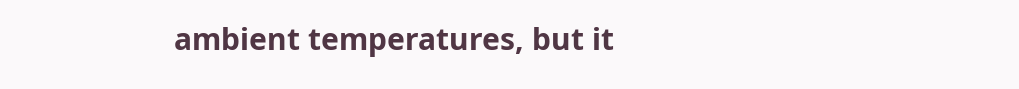ambient temperatures, but it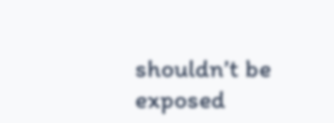shouldn’t be exposed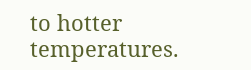to hotter temperatures.